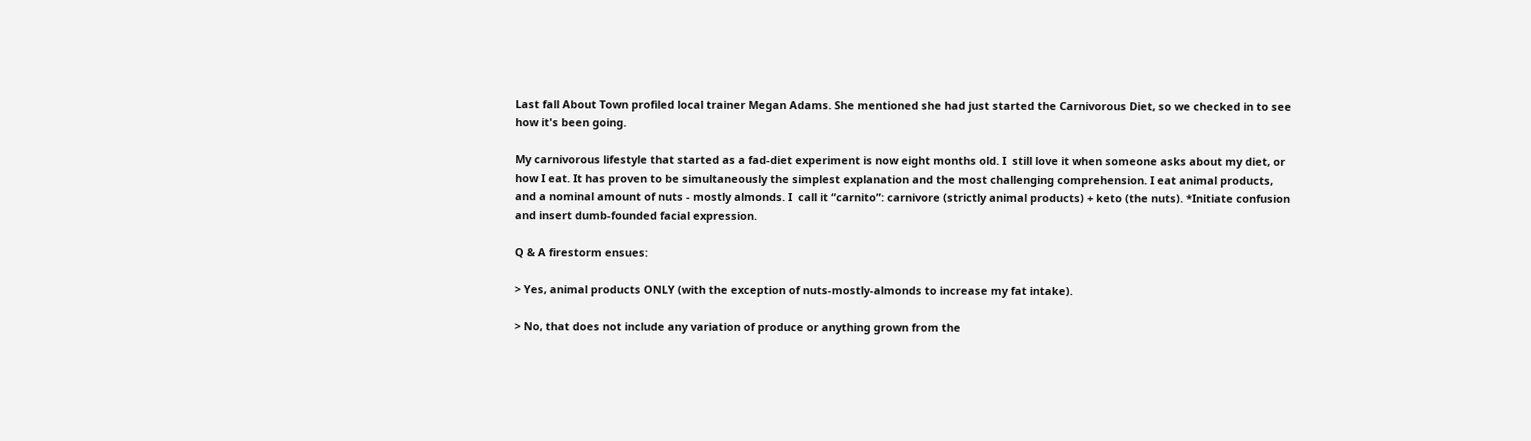Last fall About Town profiled local trainer Megan Adams. She mentioned she had just started the Carnivorous Diet, so we checked in to see how it's been going.

My carnivorous lifestyle that started as a fad-diet experiment is now eight months old. I  still love it when someone asks about my diet, or how I eat. It has proven to be simultaneously the simplest explanation and the most challenging comprehension. I eat animal products, and a nominal amount of nuts - mostly almonds. I  call it “carnito”: carnivore (strictly animal products) + keto (the nuts). *Initiate confusion and insert dumb-founded facial expression.

Q & A firestorm ensues:

> Yes, animal products ONLY (with the exception of nuts-mostly-almonds to increase my fat intake).

> No, that does not include any variation of produce or anything grown from the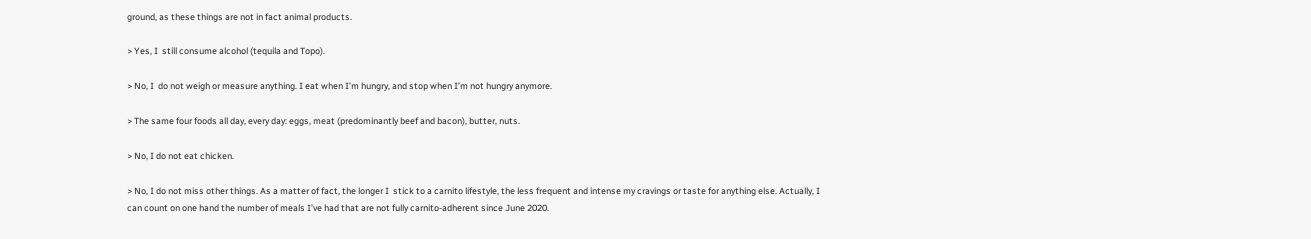ground, as these things are not in fact animal products.

> Yes, I  still consume alcohol (tequila and Topo).

> No, I  do not weigh or measure anything. I eat when I’m hungry, and stop when I’m not hungry anymore.

> The same four foods all day, every day: eggs, meat (predominantly beef and bacon), butter, nuts.

> No, I do not eat chicken.

> No, I do not miss other things. As a matter of fact, the longer I  stick to a carnito lifestyle, the less frequent and intense my cravings or taste for anything else. Actually, I  can count on one hand the number of meals I’ve had that are not fully carnito-adherent since June 2020.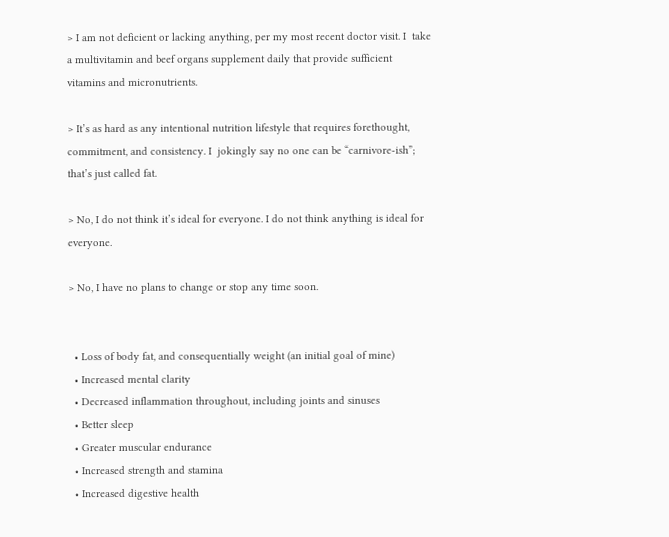> I am not deficient or lacking anything, per my most recent doctor visit. I  take a multivitamin and beef organs supplement daily that provide sufficient vitamins and micronutrients.

> It’s as hard as any intentional nutrition lifestyle that requires forethought, commitment, and consistency. I  jokingly say no one can be “carnivore-ish”; that’s just called fat.

> No, I do not think it’s ideal for everyone. I do not think anything is ideal for everyone.

> No, I have no plans to change or stop any time soon.


  • Loss of body fat, and consequentially weight (an initial goal of mine)
  • Increased mental clarity
  • Decreased inflammation throughout, including joints and sinuses
  • Better sleep
  • Greater muscular endurance
  • Increased strength and stamina
  • Increased digestive health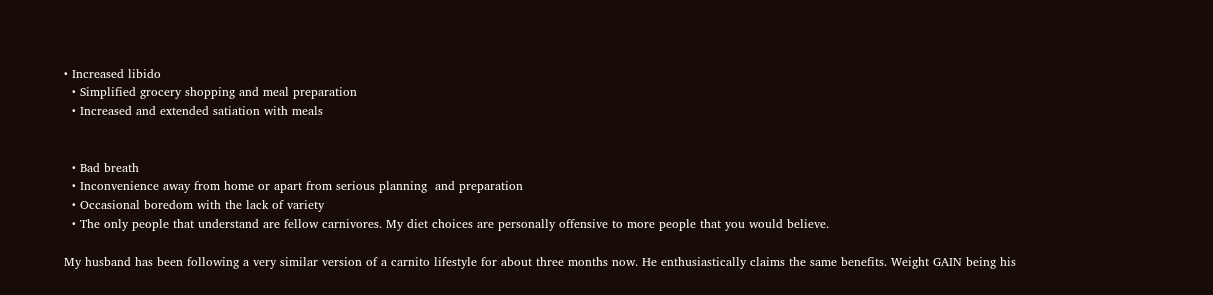• Increased libido
  • Simplified grocery shopping and meal preparation
  • Increased and extended satiation with meals


  • Bad breath
  • Inconvenience away from home or apart from serious planning  and preparation
  • Occasional boredom with the lack of variety
  • The only people that understand are fellow carnivores. My diet choices are personally offensive to more people that you would believe.

My husband has been following a very similar version of a carnito lifestyle for about three months now. He enthusiastically claims the same benefits. Weight GAIN being his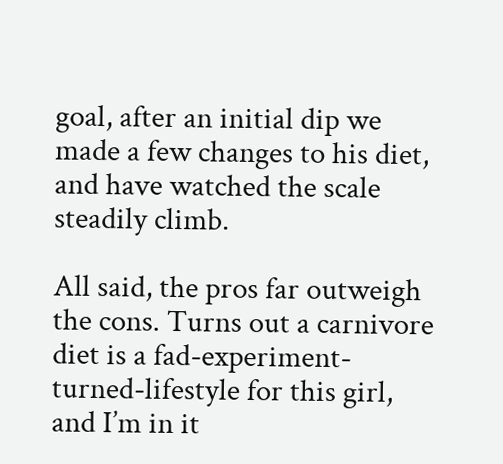goal, after an initial dip we made a few changes to his diet, and have watched the scale steadily climb.

All said, the pros far outweigh the cons. Turns out a carnivore diet is a fad-experiment-turned-lifestyle for this girl, and I’m in it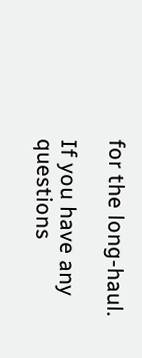for the long-haul.

If you have any questions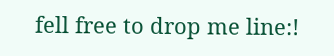fell free to drop me line:!